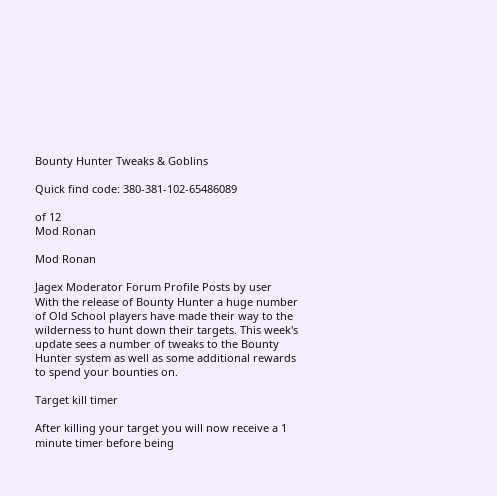Bounty Hunter Tweaks & Goblins

Quick find code: 380-381-102-65486089

of 12
Mod Ronan

Mod Ronan

Jagex Moderator Forum Profile Posts by user
With the release of Bounty Hunter a huge number of Old School players have made their way to the wilderness to hunt down their targets. This week's update sees a number of tweaks to the Bounty Hunter system as well as some additional rewards to spend your bounties on.

Target kill timer

After killing your target you will now receive a 1 minute timer before being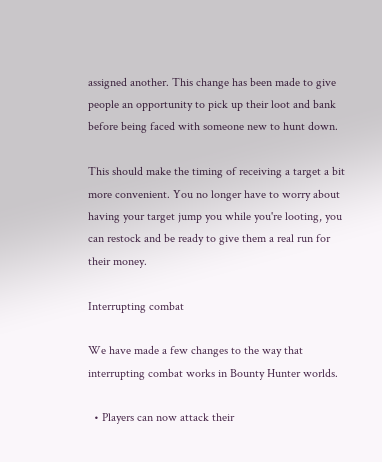assigned another. This change has been made to give people an opportunity to pick up their loot and bank before being faced with someone new to hunt down.

This should make the timing of receiving a target a bit more convenient. You no longer have to worry about having your target jump you while you're looting, you can restock and be ready to give them a real run for their money.

Interrupting combat

We have made a few changes to the way that interrupting combat works in Bounty Hunter worlds.

  • Players can now attack their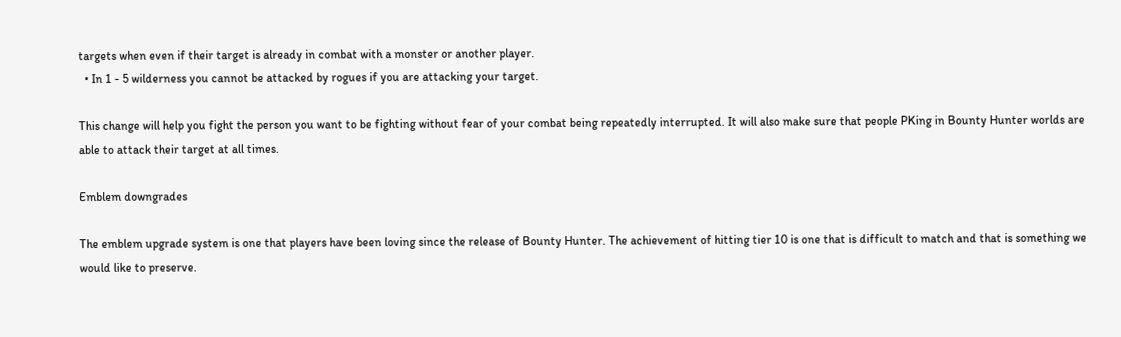targets when even if their target is already in combat with a monster or another player.
  • In 1 - 5 wilderness you cannot be attacked by rogues if you are attacking your target.

This change will help you fight the person you want to be fighting without fear of your combat being repeatedly interrupted. It will also make sure that people PKing in Bounty Hunter worlds are able to attack their target at all times.

Emblem downgrades

The emblem upgrade system is one that players have been loving since the release of Bounty Hunter. The achievement of hitting tier 10 is one that is difficult to match and that is something we would like to preserve.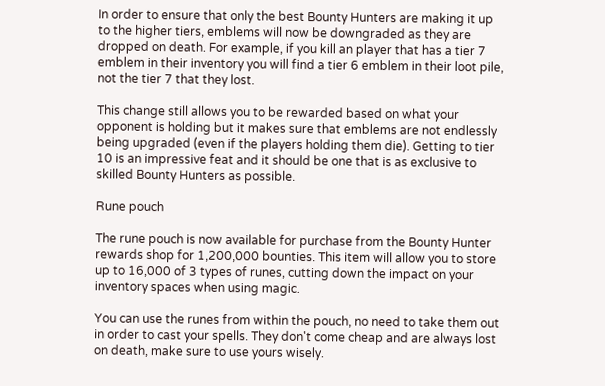In order to ensure that only the best Bounty Hunters are making it up to the higher tiers, emblems will now be downgraded as they are dropped on death. For example, if you kill an player that has a tier 7 emblem in their inventory you will find a tier 6 emblem in their loot pile, not the tier 7 that they lost.

This change still allows you to be rewarded based on what your opponent is holding but it makes sure that emblems are not endlessly being upgraded (even if the players holding them die). Getting to tier 10 is an impressive feat and it should be one that is as exclusive to skilled Bounty Hunters as possible.

Rune pouch

The rune pouch is now available for purchase from the Bounty Hunter rewards shop for 1,200,000 bounties. This item will allow you to store up to 16,000 of 3 types of runes, cutting down the impact on your inventory spaces when using magic.

You can use the runes from within the pouch, no need to take them out in order to cast your spells. They don't come cheap and are always lost on death, make sure to use yours wisely.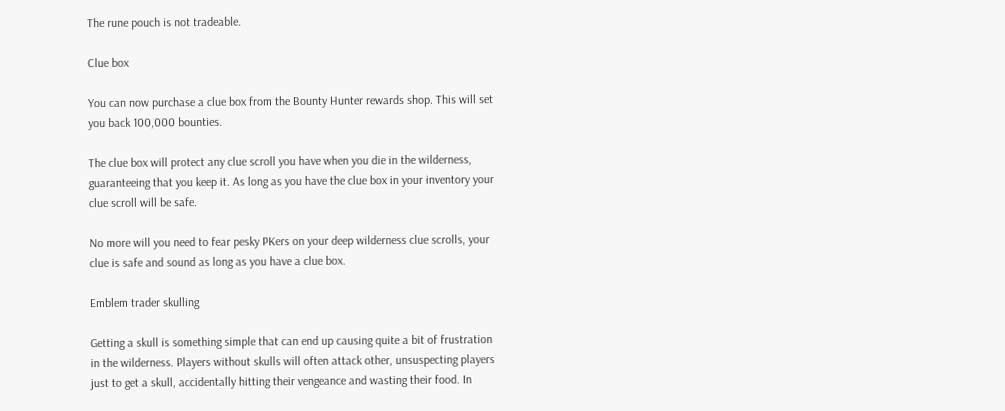The rune pouch is not tradeable.

Clue box

You can now purchase a clue box from the Bounty Hunter rewards shop. This will set you back 100,000 bounties.

The clue box will protect any clue scroll you have when you die in the wilderness, guaranteeing that you keep it. As long as you have the clue box in your inventory your clue scroll will be safe.

No more will you need to fear pesky PKers on your deep wilderness clue scrolls, your clue is safe and sound as long as you have a clue box.

Emblem trader skulling

Getting a skull is something simple that can end up causing quite a bit of frustration in the wilderness. Players without skulls will often attack other, unsuspecting players just to get a skull, accidentally hitting their vengeance and wasting their food. In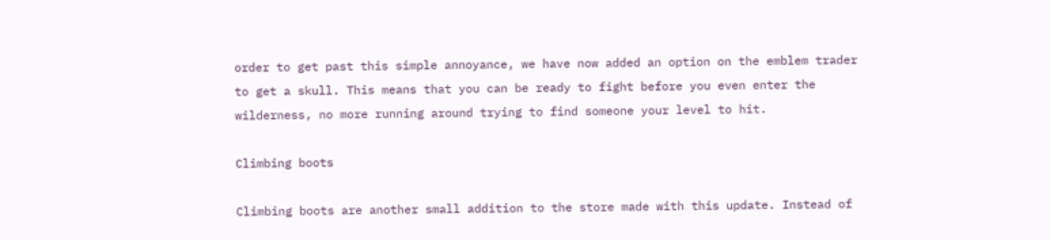order to get past this simple annoyance, we have now added an option on the emblem trader to get a skull. This means that you can be ready to fight before you even enter the wilderness, no more running around trying to find someone your level to hit.

Climbing boots

Climbing boots are another small addition to the store made with this update. Instead of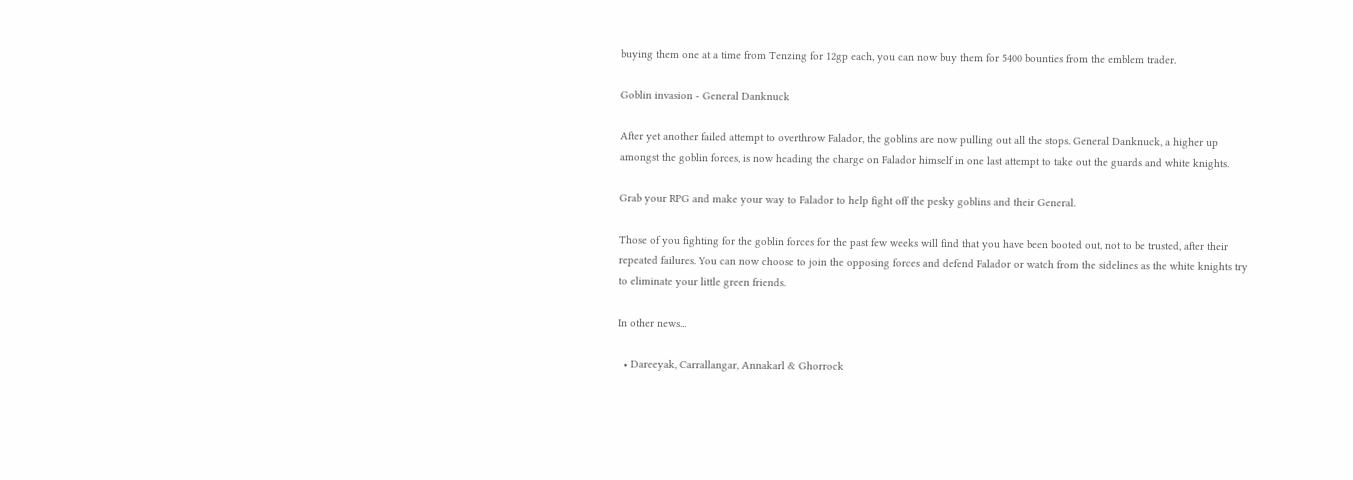buying them one at a time from Tenzing for 12gp each, you can now buy them for 5400 bounties from the emblem trader.

Goblin invasion - General Danknuck

After yet another failed attempt to overthrow Falador, the goblins are now pulling out all the stops. General Danknuck, a higher up amongst the goblin forces, is now heading the charge on Falador himself in one last attempt to take out the guards and white knights.

Grab your RPG and make your way to Falador to help fight off the pesky goblins and their General.

Those of you fighting for the goblin forces for the past few weeks will find that you have been booted out, not to be trusted, after their repeated failures. You can now choose to join the opposing forces and defend Falador or watch from the sidelines as the white knights try to eliminate your little green friends.

In other news...

  • Dareeyak, Carrallangar, Annakarl & Ghorrock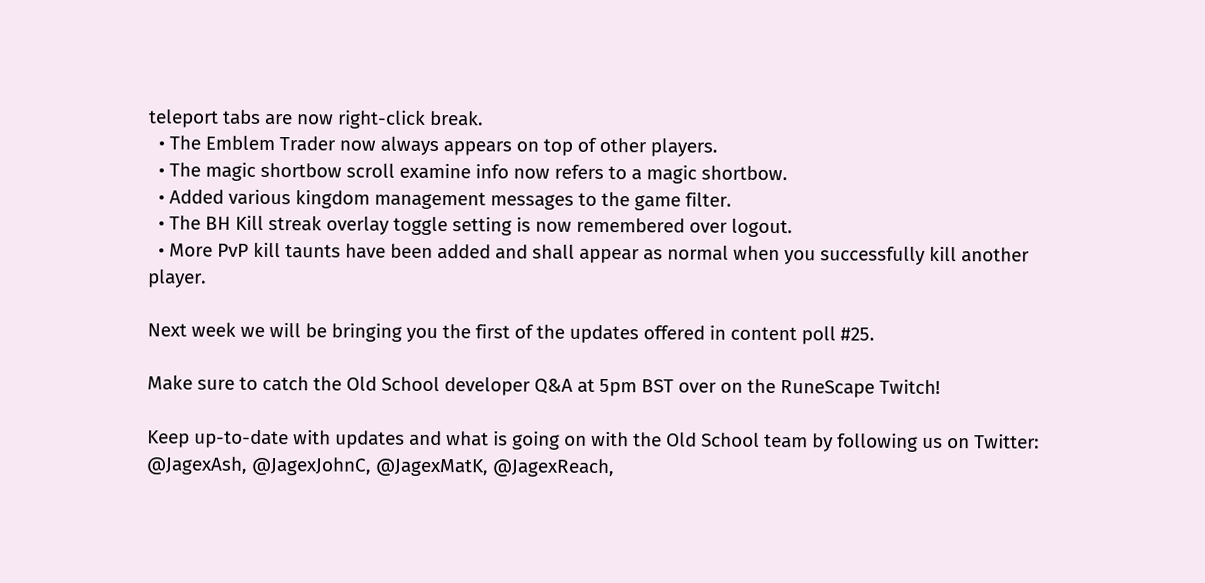teleport tabs are now right-click break.
  • The Emblem Trader now always appears on top of other players.
  • The magic shortbow scroll examine info now refers to a magic shortbow.
  • Added various kingdom management messages to the game filter.
  • The BH Kill streak overlay toggle setting is now remembered over logout.
  • More PvP kill taunts have been added and shall appear as normal when you successfully kill another player.

Next week we will be bringing you the first of the updates offered in content poll #25.

Make sure to catch the Old School developer Q&A at 5pm BST over on the RuneScape Twitch!

Keep up-to-date with updates and what is going on with the Old School team by following us on Twitter: @JagexAsh, @JagexJohnC, @JagexMatK, @JagexReach,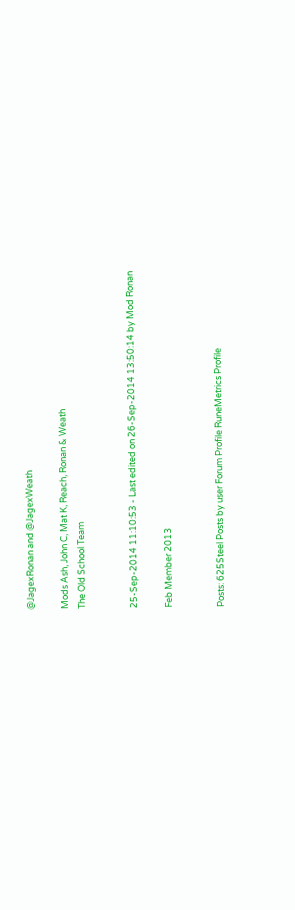@JagexRonan and @JagexWeath

Mods Ash, John C, Mat K, Reach, Ronan & Weath
The Old School Team


25-Sep-2014 11:10:53 - Last edited on 26-Sep-2014 13:50:14 by Mod Ronan

Feb Member 2013


Posts: 625Steel Posts by user Forum Profile RuneMetrics Profile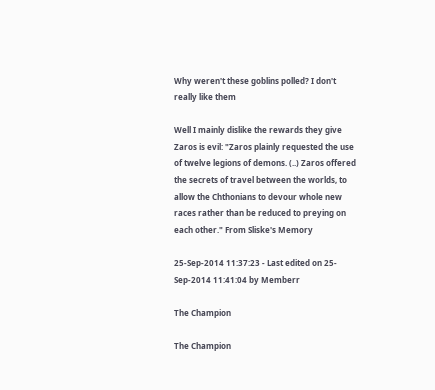Why weren't these goblins polled? I don't really like them

Well I mainly dislike the rewards they give
Zaros is evil: "Zaros plainly requested the use of twelve legions of demons. (..) Zaros offered the secrets of travel between the worlds, to allow the Chthonians to devour whole new races rather than be reduced to preying on each other." From Sliske's Memory

25-Sep-2014 11:37:23 - Last edited on 25-Sep-2014 11:41:04 by Memberr

The Champion

The Champion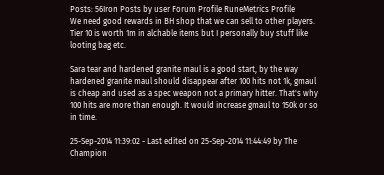Posts: 56Iron Posts by user Forum Profile RuneMetrics Profile
We need good rewards in BH shop that we can sell to other players. Tier 10 is worth 1m in alchable items but I personally buy stuff like looting bag etc.

Sara tear and hardened granite maul is a good start, by the way hardened granite maul should disappear after 100 hits not 1k, gmaul is cheap and used as a spec weapon not a primary hitter. That's why 100 hits are more than enough. It would increase gmaul to 150k or so in time.

25-Sep-2014 11:39:02 - Last edited on 25-Sep-2014 11:44:49 by The Champion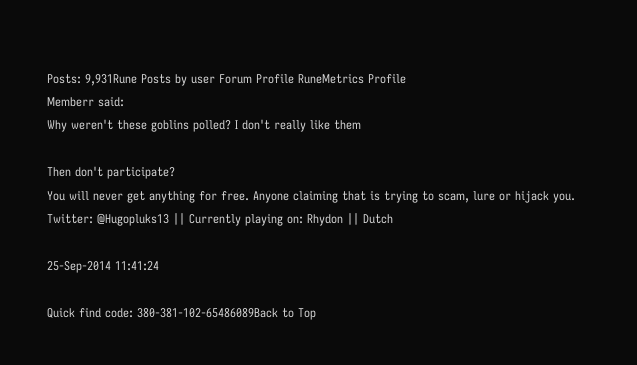Posts: 9,931Rune Posts by user Forum Profile RuneMetrics Profile
Memberr said:
Why weren't these goblins polled? I don't really like them

Then don't participate?
You will never get anything for free. Anyone claiming that is trying to scam, lure or hijack you.
Twitter: @Hugopluks13 || Currently playing on: Rhydon || Dutch

25-Sep-2014 11:41:24

Quick find code: 380-381-102-65486089Back to Top